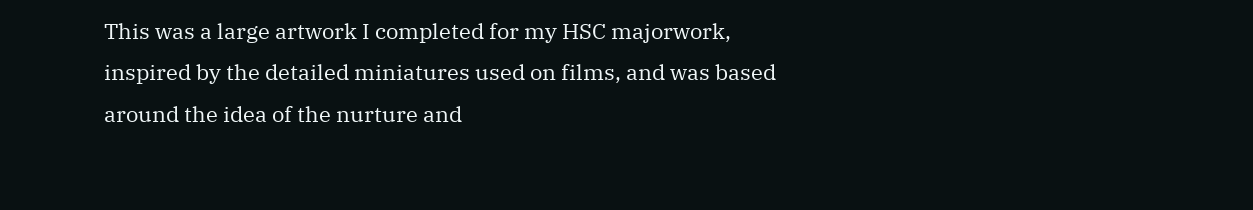This was a large artwork I completed for my HSC majorwork, inspired by the detailed miniatures used on films, and was based around the idea of the nurture and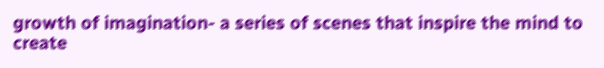growth of imagination- a series of scenes that inspire the mind to create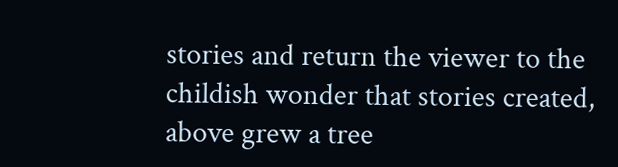stories and return the viewer to the childish wonder that stories created, above grew a tree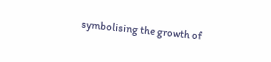symbolising the growth of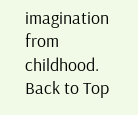imagination from childhood.
Back to Top